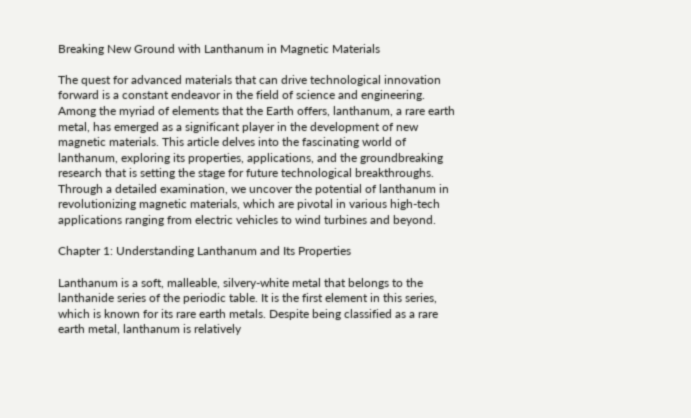Breaking New Ground with Lanthanum in Magnetic Materials

The quest for advanced materials that can drive technological innovation forward is a constant endeavor in the field of science and engineering. Among the myriad of elements that the Earth offers, lanthanum, a rare earth metal, has emerged as a significant player in the development of new magnetic materials. This article delves into the fascinating world of lanthanum, exploring its properties, applications, and the groundbreaking research that is setting the stage for future technological breakthroughs. Through a detailed examination, we uncover the potential of lanthanum in revolutionizing magnetic materials, which are pivotal in various high-tech applications ranging from electric vehicles to wind turbines and beyond.

Chapter 1: Understanding Lanthanum and Its Properties

Lanthanum is a soft, malleable, silvery-white metal that belongs to the lanthanide series of the periodic table. It is the first element in this series, which is known for its rare earth metals. Despite being classified as a rare earth metal, lanthanum is relatively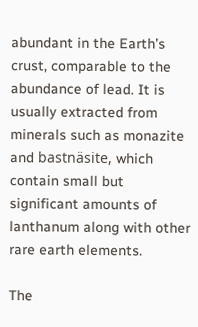abundant in the Earth’s crust, comparable to the abundance of lead. It is usually extracted from minerals such as monazite and bastnäsite, which contain small but significant amounts of lanthanum along with other rare earth elements.

The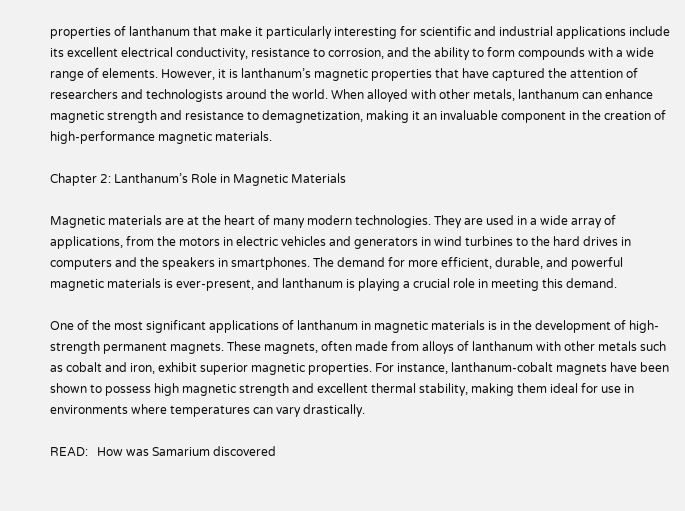properties of lanthanum that make it particularly interesting for scientific and industrial applications include its excellent electrical conductivity, resistance to corrosion, and the ability to form compounds with a wide range of elements. However, it is lanthanum’s magnetic properties that have captured the attention of researchers and technologists around the world. When alloyed with other metals, lanthanum can enhance magnetic strength and resistance to demagnetization, making it an invaluable component in the creation of high-performance magnetic materials.

Chapter 2: Lanthanum’s Role in Magnetic Materials

Magnetic materials are at the heart of many modern technologies. They are used in a wide array of applications, from the motors in electric vehicles and generators in wind turbines to the hard drives in computers and the speakers in smartphones. The demand for more efficient, durable, and powerful magnetic materials is ever-present, and lanthanum is playing a crucial role in meeting this demand.

One of the most significant applications of lanthanum in magnetic materials is in the development of high-strength permanent magnets. These magnets, often made from alloys of lanthanum with other metals such as cobalt and iron, exhibit superior magnetic properties. For instance, lanthanum-cobalt magnets have been shown to possess high magnetic strength and excellent thermal stability, making them ideal for use in environments where temperatures can vary drastically.

READ:   How was Samarium discovered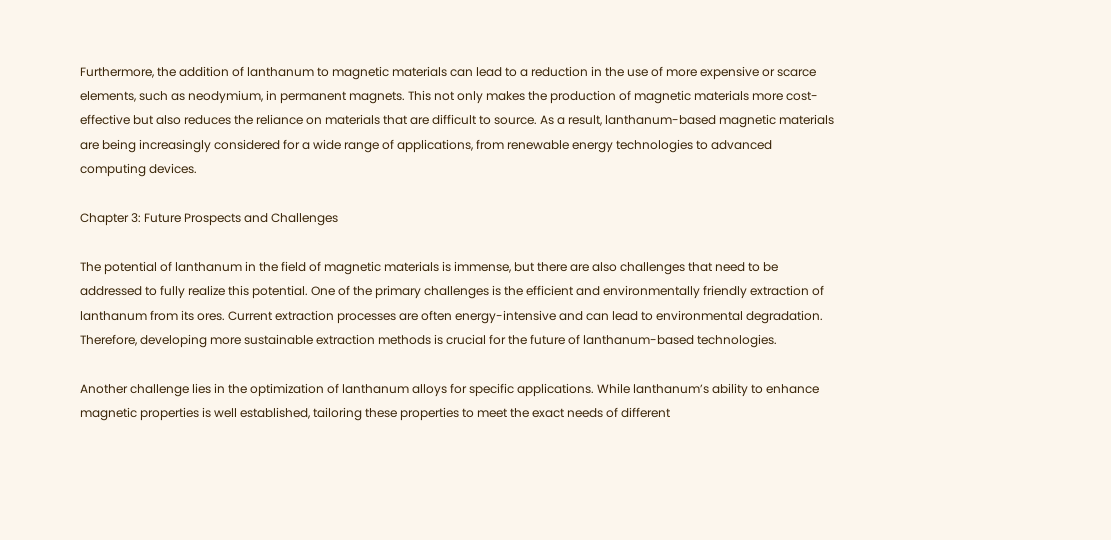Furthermore, the addition of lanthanum to magnetic materials can lead to a reduction in the use of more expensive or scarce elements, such as neodymium, in permanent magnets. This not only makes the production of magnetic materials more cost-effective but also reduces the reliance on materials that are difficult to source. As a result, lanthanum-based magnetic materials are being increasingly considered for a wide range of applications, from renewable energy technologies to advanced computing devices.

Chapter 3: Future Prospects and Challenges

The potential of lanthanum in the field of magnetic materials is immense, but there are also challenges that need to be addressed to fully realize this potential. One of the primary challenges is the efficient and environmentally friendly extraction of lanthanum from its ores. Current extraction processes are often energy-intensive and can lead to environmental degradation. Therefore, developing more sustainable extraction methods is crucial for the future of lanthanum-based technologies.

Another challenge lies in the optimization of lanthanum alloys for specific applications. While lanthanum’s ability to enhance magnetic properties is well established, tailoring these properties to meet the exact needs of different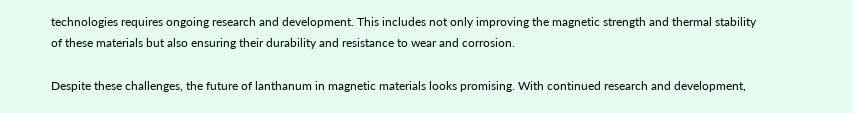technologies requires ongoing research and development. This includes not only improving the magnetic strength and thermal stability of these materials but also ensuring their durability and resistance to wear and corrosion.

Despite these challenges, the future of lanthanum in magnetic materials looks promising. With continued research and development,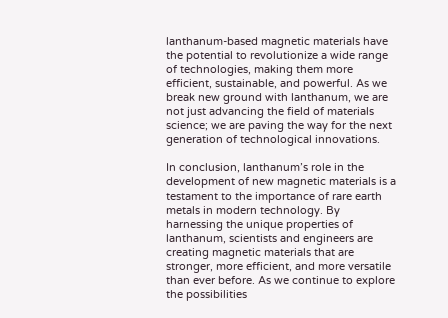lanthanum-based magnetic materials have the potential to revolutionize a wide range of technologies, making them more efficient, sustainable, and powerful. As we break new ground with lanthanum, we are not just advancing the field of materials science; we are paving the way for the next generation of technological innovations.

In conclusion, lanthanum’s role in the development of new magnetic materials is a testament to the importance of rare earth metals in modern technology. By harnessing the unique properties of lanthanum, scientists and engineers are creating magnetic materials that are stronger, more efficient, and more versatile than ever before. As we continue to explore the possibilities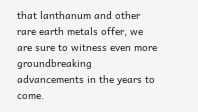that lanthanum and other rare earth metals offer, we are sure to witness even more groundbreaking advancements in the years to come.